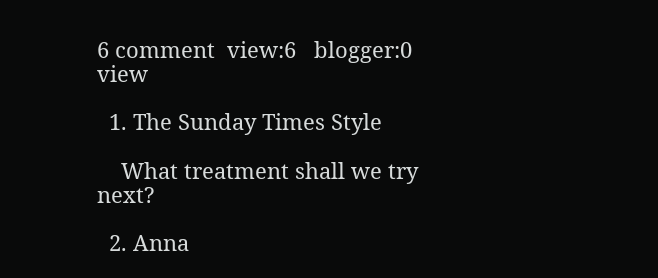6 comment  view:6   blogger:0 view

  1. The Sunday Times Style

    What treatment shall we try next?

  2. Anna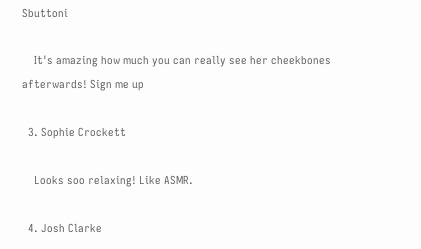Sbuttoni

    It's amazing how much you can really see her cheekbones afterwards! Sign me up

  3. Sophie Crockett

    Looks soo relaxing! Like ASMR.

  4. Josh Clarke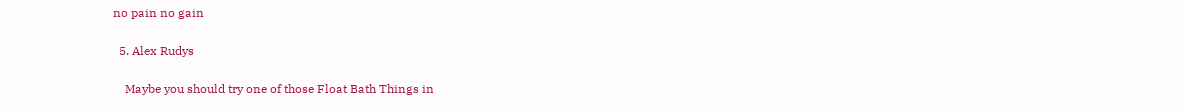no pain no gain

  5. Alex Rudys

    Maybe you should try one of those Float Bath Things in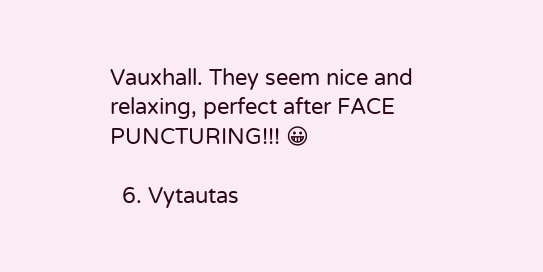Vauxhall. They seem nice and relaxing, perfect after FACE PUNCTURING!!! 😀

  6. Vytautas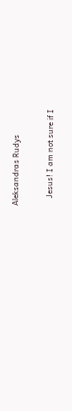Aleksandras Rudys

    Jesus! I am not sure if I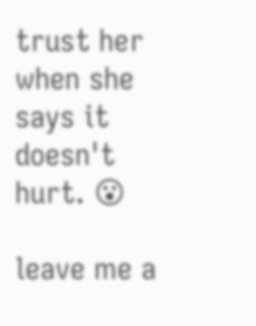trust her when she says it doesn't hurt. 😮

leave me a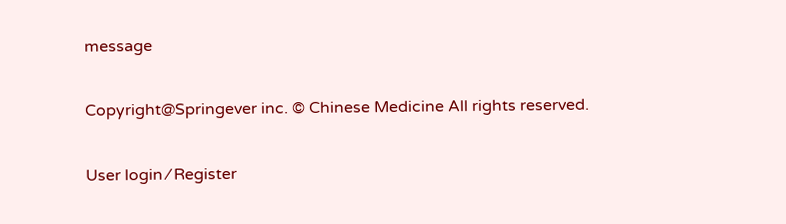message

Copyright@Springever inc. © Chinese Medicine All rights reserved.

User login ⁄ Register